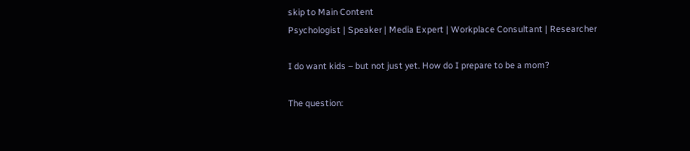skip to Main Content
Psychologist | Speaker | Media Expert | Workplace Consultant | Researcher

I do want kids – but not just yet. How do I prepare to be a mom?

The question: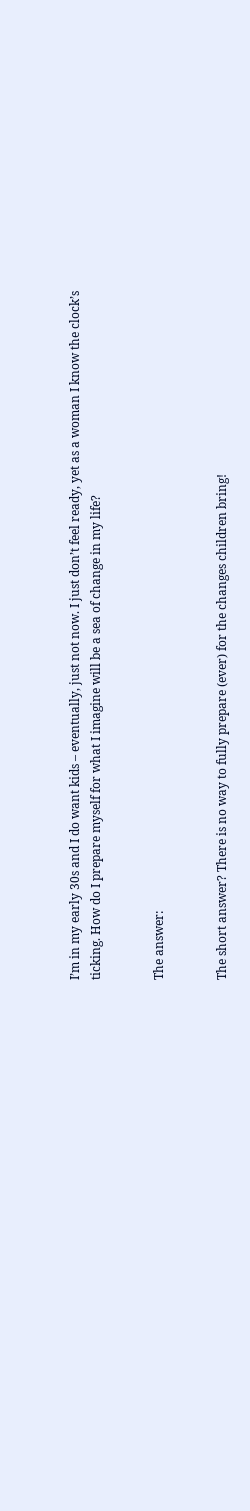I’m in my early 30s and I do want kids – eventually, just not now. I just don’t feel ready, yet as a woman I know the clock’s ticking. How do I prepare myself for what I imagine will be a sea of change in my life?


The answer:


The short answer? There is no way to fully prepare (ever) for the changes children bring!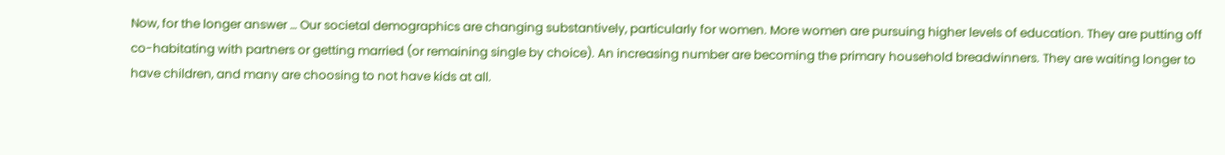Now, for the longer answer … Our societal demographics are changing substantively, particularly for women. More women are pursuing higher levels of education. They are putting off co-habitating with partners or getting married (or remaining single by choice). An increasing number are becoming the primary household breadwinners. They are waiting longer to have children, and many are choosing to not have kids at all.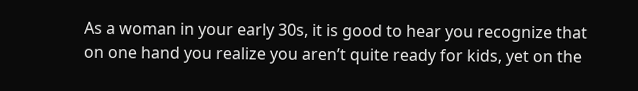As a woman in your early 30s, it is good to hear you recognize that on one hand you realize you aren’t quite ready for kids, yet on the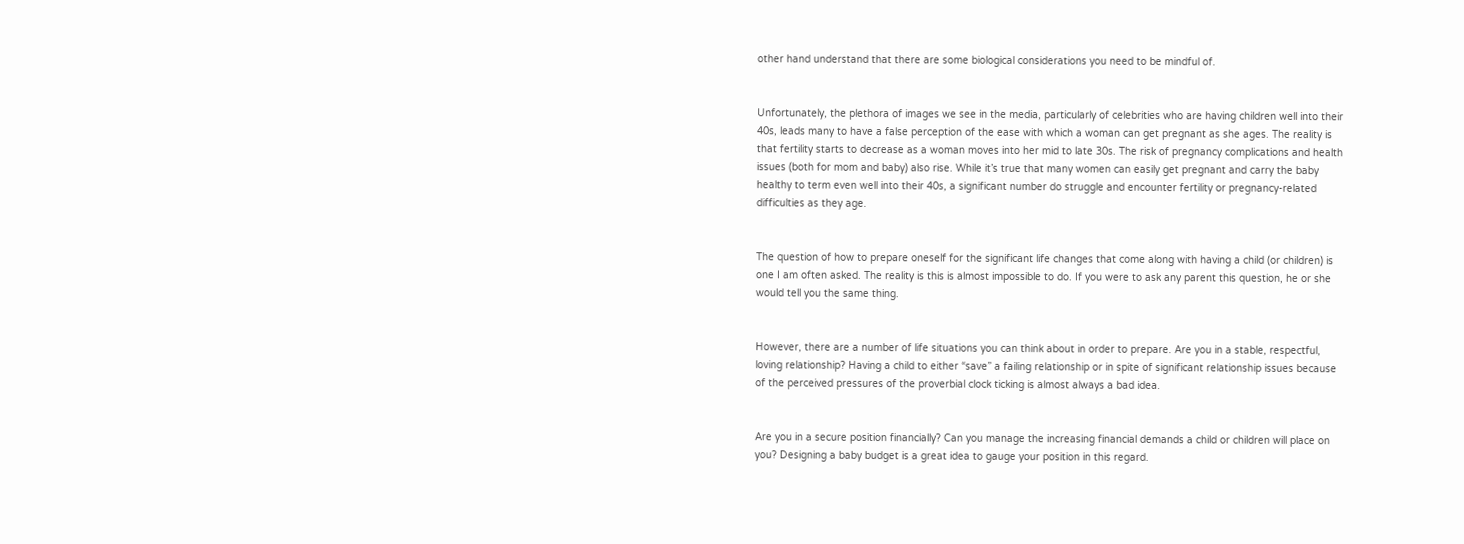other hand understand that there are some biological considerations you need to be mindful of.


Unfortunately, the plethora of images we see in the media, particularly of celebrities who are having children well into their 40s, leads many to have a false perception of the ease with which a woman can get pregnant as she ages. The reality is that fertility starts to decrease as a woman moves into her mid to late 30s. The risk of pregnancy complications and health issues (both for mom and baby) also rise. While it’s true that many women can easily get pregnant and carry the baby healthy to term even well into their 40s, a significant number do struggle and encounter fertility or pregnancy-related difficulties as they age.


The question of how to prepare oneself for the significant life changes that come along with having a child (or children) is one I am often asked. The reality is this is almost impossible to do. If you were to ask any parent this question, he or she would tell you the same thing.


However, there are a number of life situations you can think about in order to prepare. Are you in a stable, respectful, loving relationship? Having a child to either “save” a failing relationship or in spite of significant relationship issues because of the perceived pressures of the proverbial clock ticking is almost always a bad idea.


Are you in a secure position financially? Can you manage the increasing financial demands a child or children will place on you? Designing a baby budget is a great idea to gauge your position in this regard.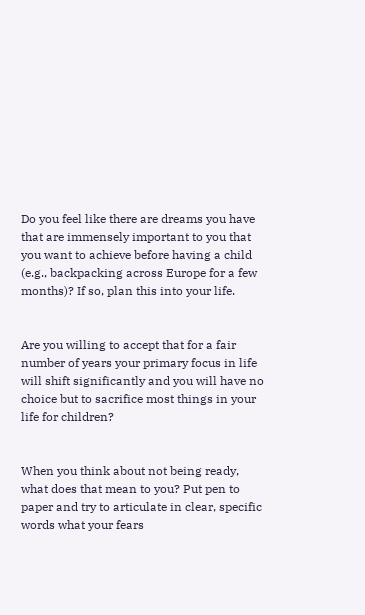Do you feel like there are dreams you have that are immensely important to you that you want to achieve before having a child (e.g., backpacking across Europe for a few months)? If so, plan this into your life.


Are you willing to accept that for a fair number of years your primary focus in life will shift significantly and you will have no choice but to sacrifice most things in your life for children?


When you think about not being ready, what does that mean to you? Put pen to paper and try to articulate in clear, specific words what your fears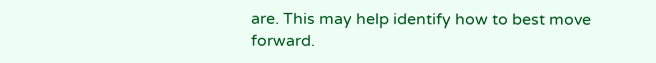are. This may help identify how to best move forward.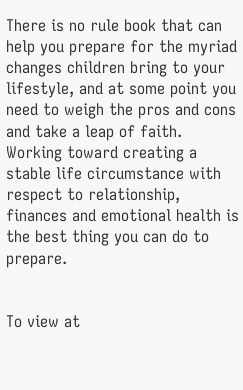There is no rule book that can help you prepare for the myriad changes children bring to your lifestyle, and at some point you need to weigh the pros and cons and take a leap of faith. Working toward creating a stable life circumstance with respect to relationship, finances and emotional health is the best thing you can do to prepare.


To view at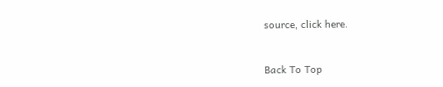source, click here.


Back To Top